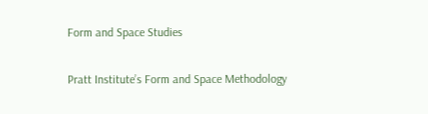Form and Space Studies

Pratt Institute’s Form and Space Methodology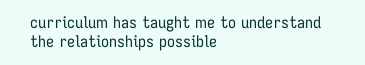curriculum has taught me to understand the relationships possible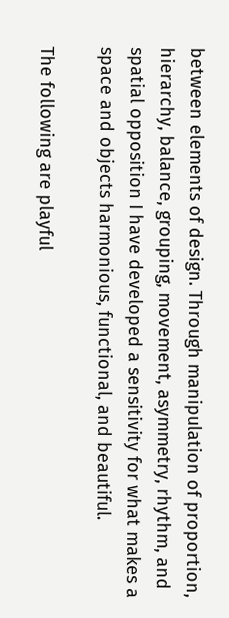between elements of design. Through manipulation of proportion, hierarchy, balance, grouping, movement, asymmetry, rhythm, and spatial opposition I have developed a sensitivity for what makes a space and objects harmonious, functional, and beautiful.

The following are playful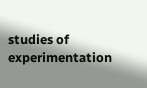studies of experimentation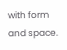with form and space.